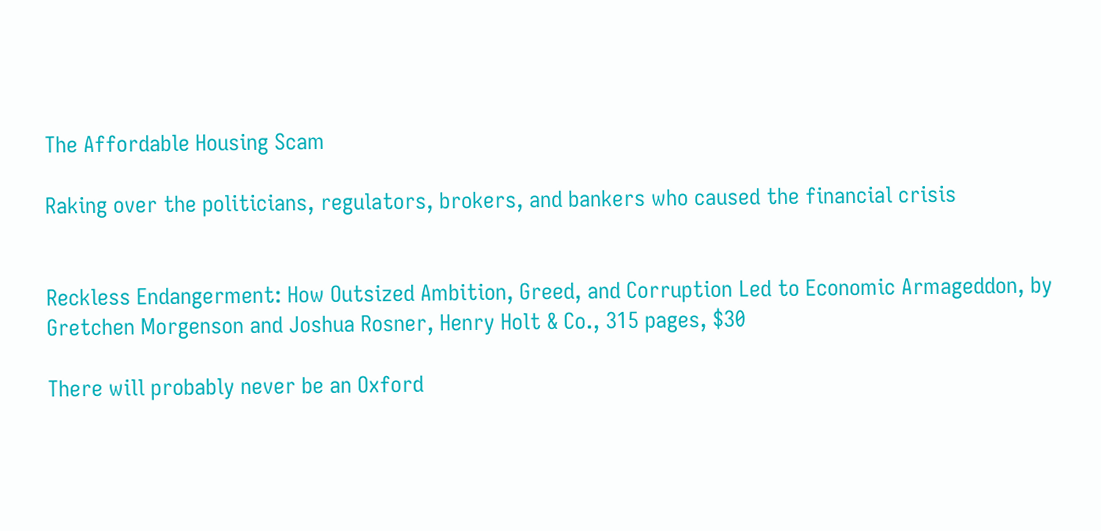The Affordable Housing Scam

Raking over the politicians, regulators, brokers, and bankers who caused the financial crisis


Reckless Endangerment: How Outsized Ambition, Greed, and Corruption Led to Economic Armageddon, by Gretchen Morgenson and Joshua Rosner, Henry Holt & Co., 315 pages, $30

There will probably never be an Oxford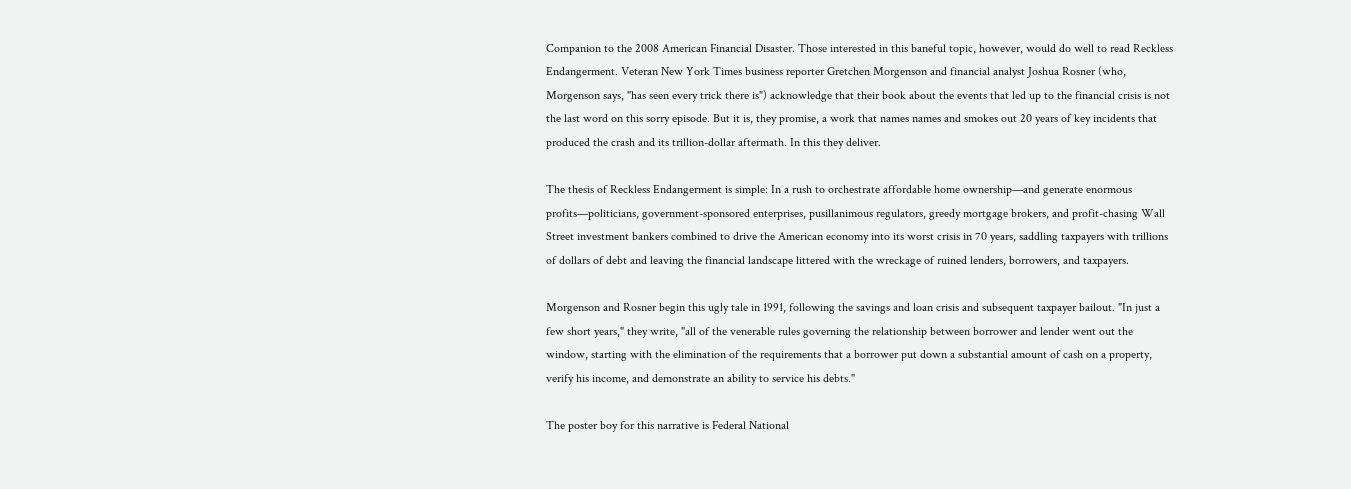Companion to the 2008 American Financial Disaster. Those interested in this baneful topic, however, would do well to read Reckless Endangerment. Veteran New York Times business reporter Gretchen Morgenson and financial analyst Joshua Rosner (who, Morgenson says, "has seen every trick there is") acknowledge that their book about the events that led up to the financial crisis is not the last word on this sorry episode. But it is, they promise, a work that names names and smokes out 20 years of key incidents that produced the crash and its trillion-dollar aftermath. In this they deliver.

The thesis of Reckless Endangerment is simple: In a rush to orchestrate affordable home ownership—and generate enormous profits—politicians, government-sponsored enterprises, pusillanimous regulators, greedy mortgage brokers, and profit-chasing Wall Street investment bankers combined to drive the American economy into its worst crisis in 70 years, saddling taxpayers with trillions of dollars of debt and leaving the financial landscape littered with the wreckage of ruined lenders, borrowers, and taxpayers.

Morgenson and Rosner begin this ugly tale in 1991, following the savings and loan crisis and subsequent taxpayer bailout. "In just a few short years," they write, "all of the venerable rules governing the relationship between borrower and lender went out the window, starting with the elimination of the requirements that a borrower put down a substantial amount of cash on a property, verify his income, and demonstrate an ability to service his debts."

The poster boy for this narrative is Federal National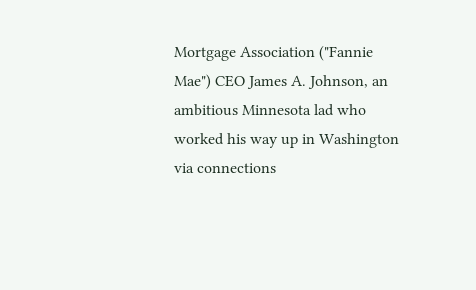Mortgage Association ("Fannie Mae") CEO James A. Johnson, an ambitious Minnesota lad who worked his way up in Washington via connections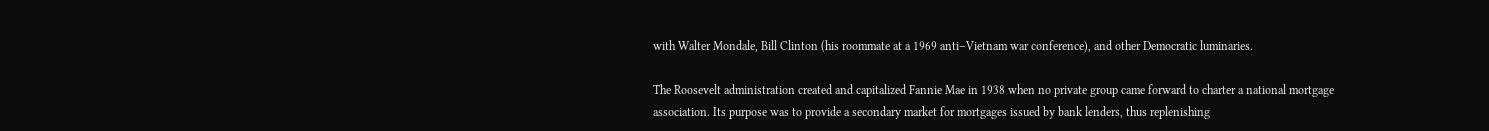with Walter Mondale, Bill Clinton (his roommate at a 1969 anti–Vietnam war conference), and other Democratic luminaries.

The Roosevelt administration created and capitalized Fannie Mae in 1938 when no private group came forward to charter a national mortgage association. Its purpose was to provide a secondary market for mortgages issued by bank lenders, thus replenishing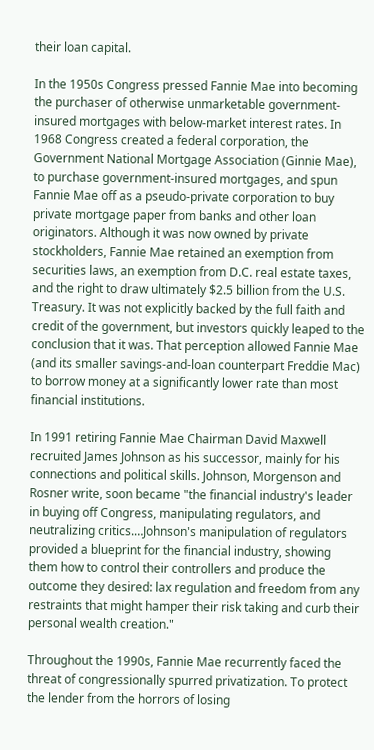their loan capital.

In the 1950s Congress pressed Fannie Mae into becoming the purchaser of otherwise unmarketable government-insured mortgages with below-market interest rates. In 1968 Congress created a federal corporation, the Government National Mortgage Association (Ginnie Mae), to purchase government-insured mortgages, and spun Fannie Mae off as a pseudo-private corporation to buy private mortgage paper from banks and other loan originators. Although it was now owned by private stockholders, Fannie Mae retained an exemption from securities laws, an exemption from D.C. real estate taxes, and the right to draw ultimately $2.5 billion from the U.S. Treasury. It was not explicitly backed by the full faith and credit of the government, but investors quickly leaped to the conclusion that it was. That perception allowed Fannie Mae (and its smaller savings-and-loan counterpart Freddie Mac) to borrow money at a significantly lower rate than most financial institutions.

In 1991 retiring Fannie Mae Chairman David Maxwell recruited James Johnson as his successor, mainly for his connections and political skills. Johnson, Morgenson and Rosner write, soon became "the financial industry's leader in buying off Congress, manipulating regulators, and neutralizing critics.…Johnson's manipulation of regulators provided a blueprint for the financial industry, showing them how to control their controllers and produce the outcome they desired: lax regulation and freedom from any restraints that might hamper their risk taking and curb their personal wealth creation."

Throughout the 1990s, Fannie Mae recurrently faced the threat of congressionally spurred privatization. To protect the lender from the horrors of losing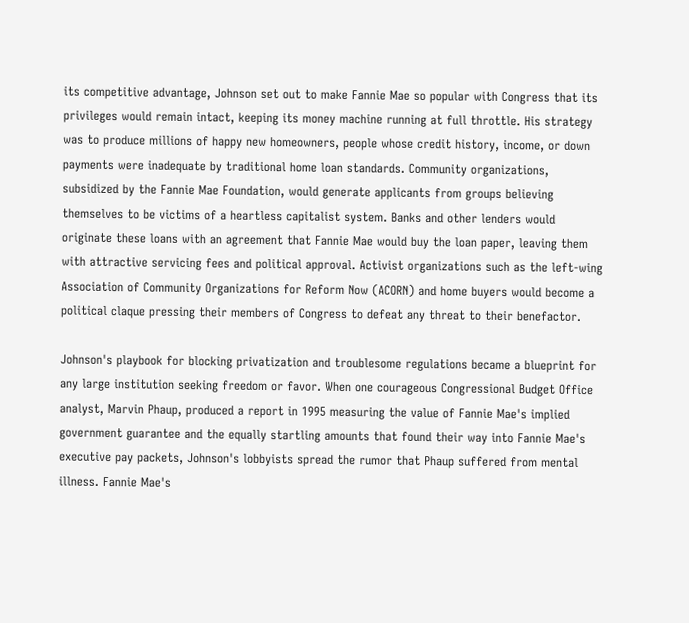its competitive advantage, Johnson set out to make Fannie Mae so popular with Congress that its privileges would remain intact, keeping its money machine running at full throttle. His strategy was to produce millions of happy new homeowners, people whose credit history, income, or down payments were inadequate by traditional home loan standards. Community organizations, subsidized by the Fannie Mae Foundation, would generate applicants from groups believing themselves to be victims of a heartless capitalist system. Banks and other lenders would originate these loans with an agreement that Fannie Mae would buy the loan paper, leaving them with attractive servicing fees and political approval. Activist organizations such as the left-wing Association of Community Organizations for Reform Now (ACORN) and home buyers would become a political claque pressing their members of Congress to defeat any threat to their benefactor.

Johnson's playbook for blocking privatization and troublesome regulations became a blueprint for any large institution seeking freedom or favor. When one courageous Congressional Budget Office analyst, Marvin Phaup, produced a report in 1995 measuring the value of Fannie Mae's implied government guarantee and the equally startling amounts that found their way into Fannie Mae's executive pay packets, Johnson's lobbyists spread the rumor that Phaup suffered from mental illness. Fannie Mae's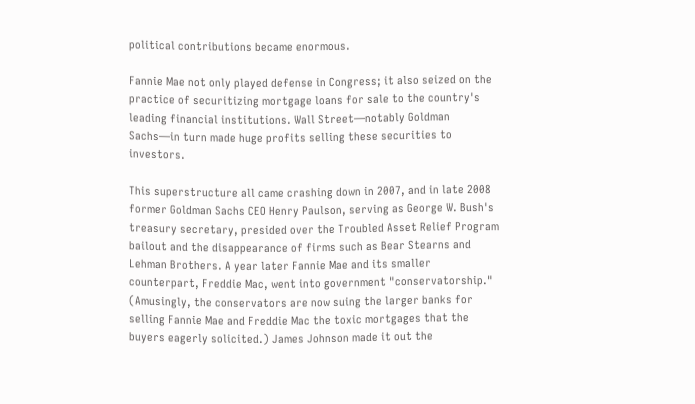political contributions became enormous.

Fannie Mae not only played defense in Congress; it also seized on the practice of securitizing mortgage loans for sale to the country's leading financial institutions. Wall Street—notably Goldman Sachs—in turn made huge profits selling these securities to investors.

This superstructure all came crashing down in 2007, and in late 2008 former Goldman Sachs CEO Henry Paulson, serving as George W. Bush's treasury secretary, presided over the Troubled Asset Relief Program bailout and the disappearance of firms such as Bear Stearns and Lehman Brothers. A year later Fannie Mae and its smaller counterpart, Freddie Mac, went into government "conservatorship." (Amusingly, the conservators are now suing the larger banks for selling Fannie Mae and Freddie Mac the toxic mortgages that the buyers eagerly solicited.) James Johnson made it out the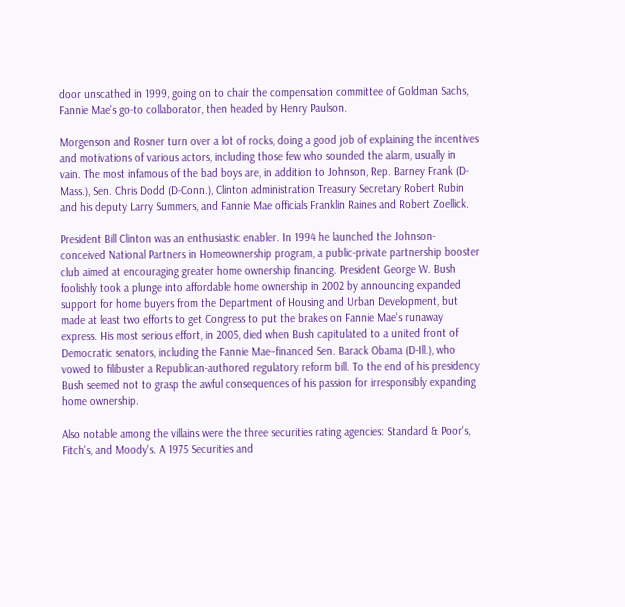door unscathed in 1999, going on to chair the compensation committee of Goldman Sachs, Fannie Mae's go-to collaborator, then headed by Henry Paulson.

Morgenson and Rosner turn over a lot of rocks, doing a good job of explaining the incentives and motivations of various actors, including those few who sounded the alarm, usually in vain. The most infamous of the bad boys are, in addition to Johnson, Rep. Barney Frank (D-Mass.), Sen. Chris Dodd (D-Conn.), Clinton administration Treasury Secretary Robert Rubin and his deputy Larry Summers, and Fannie Mae officials Franklin Raines and Robert Zoellick.

President Bill Clinton was an enthusiastic enabler. In 1994 he launched the Johnson-conceived National Partners in Homeownership program, a public-private partnership booster club aimed at encouraging greater home ownership financing. President George W. Bush foolishly took a plunge into affordable home ownership in 2002 by announcing expanded support for home buyers from the Department of Housing and Urban Development, but made at least two efforts to get Congress to put the brakes on Fannie Mae's runaway express. His most serious effort, in 2005, died when Bush capitulated to a united front of Democratic senators, including the Fannie Mae–financed Sen. Barack Obama (D-Ill.), who vowed to filibuster a Republican-authored regulatory reform bill. To the end of his presidency Bush seemed not to grasp the awful consequences of his passion for irresponsibly expanding home ownership.

Also notable among the villains were the three securities rating agencies: Standard & Poor's, Fitch's, and Moody's. A 1975 Securities and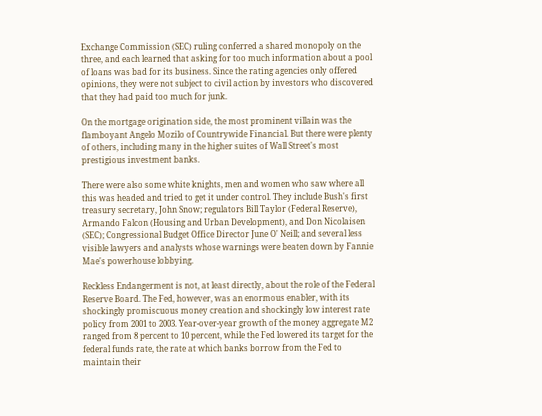Exchange Commission (SEC) ruling conferred a shared monopoly on the three, and each learned that asking for too much information about a pool of loans was bad for its business. Since the rating agencies only offered opinions, they were not subject to civil action by investors who discovered that they had paid too much for junk.

On the mortgage origination side, the most prominent villain was the flamboyant Angelo Mozilo of Countrywide Financial. But there were plenty of others, including many in the higher suites of Wall Street's most prestigious investment banks.

There were also some white knights, men and women who saw where all this was headed and tried to get it under control. They include Bush's first treasury secretary, John Snow; regulators Bill Taylor (Federal Reserve), Armando Falcon (Housing and Urban Development), and Don Nicolaisen (SEC); Congressional Budget Office Director June O' Neill; and several less visible lawyers and analysts whose warnings were beaten down by Fannie Mae's powerhouse lobbying.

Reckless Endangerment is not, at least directly, about the role of the Federal Reserve Board. The Fed, however, was an enormous enabler, with its shockingly promiscuous money creation and shockingly low interest rate policy from 2001 to 2003. Year-over-year growth of the money aggregate M2 ranged from 8 percent to 10 percent, while the Fed lowered its target for the federal funds rate, the rate at which banks borrow from the Fed to maintain their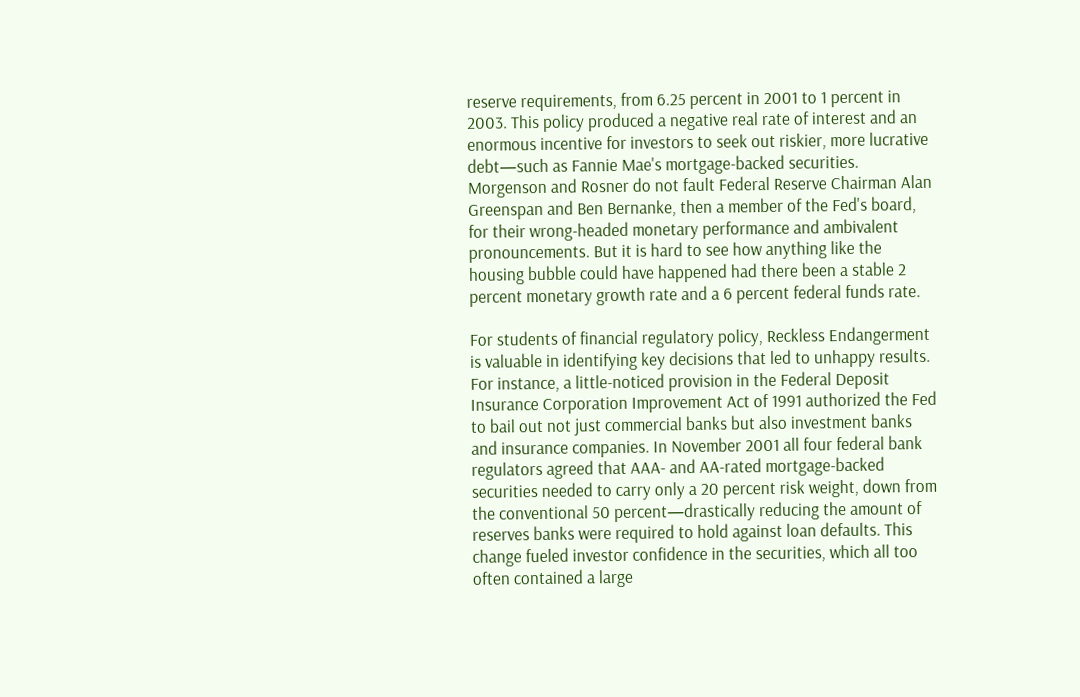reserve requirements, from 6.25 percent in 2001 to 1 percent in 2003. This policy produced a negative real rate of interest and an enormous incentive for investors to seek out riskier, more lucrative debt—such as Fannie Mae's mortgage-backed securities. Morgenson and Rosner do not fault Federal Reserve Chairman Alan Greenspan and Ben Bernanke, then a member of the Fed's board, for their wrong-headed monetary performance and ambivalent pronouncements. But it is hard to see how anything like the housing bubble could have happened had there been a stable 2 percent monetary growth rate and a 6 percent federal funds rate.

For students of financial regulatory policy, Reckless Endangerment is valuable in identifying key decisions that led to unhappy results. For instance, a little-noticed provision in the Federal Deposit Insurance Corporation Improvement Act of 1991 authorized the Fed to bail out not just commercial banks but also investment banks and insurance companies. In November 2001 all four federal bank regulators agreed that AAA- and AA-rated mortgage-backed securities needed to carry only a 20 percent risk weight, down from the conventional 50 percent—drastically reducing the amount of reserves banks were required to hold against loan defaults. This change fueled investor confidence in the securities, which all too often contained a large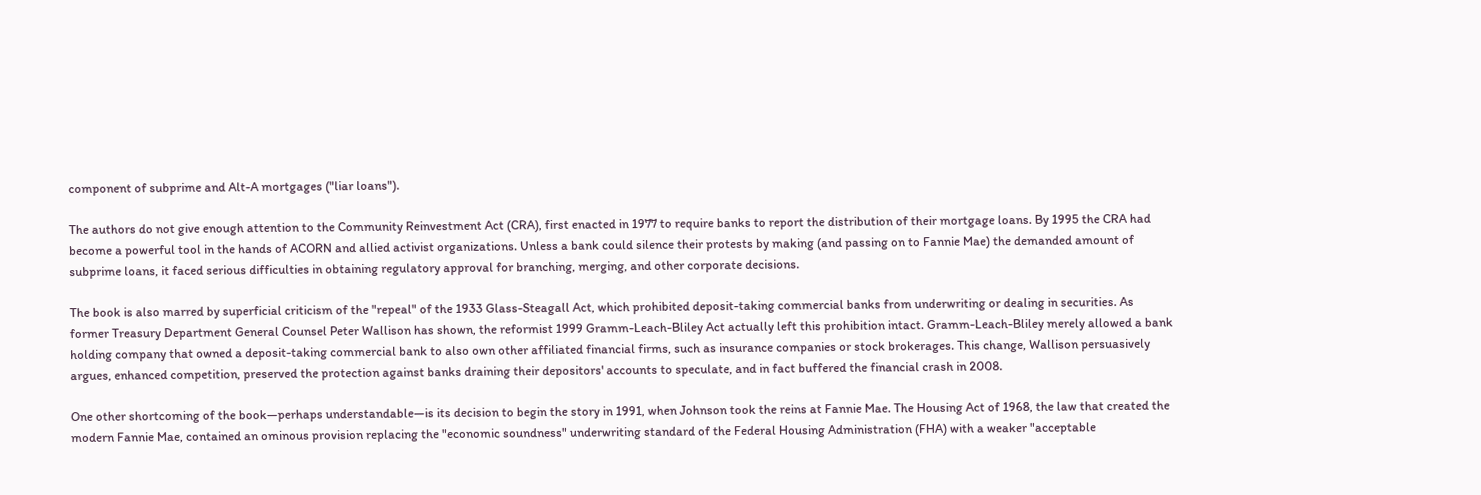component of subprime and Alt-A mortgages ("liar loans").

The authors do not give enough attention to the Community Reinvestment Act (CRA), first enacted in 1977 to require banks to report the distribution of their mortgage loans. By 1995 the CRA had become a powerful tool in the hands of ACORN and allied activist organizations. Unless a bank could silence their protests by making (and passing on to Fannie Mae) the demanded amount of subprime loans, it faced serious difficulties in obtaining regulatory approval for branching, merging, and other corporate decisions.

The book is also marred by superficial criticism of the "repeal" of the 1933 Glass-Steagall Act, which prohibited deposit-taking commercial banks from underwriting or dealing in securities. As former Treasury Department General Counsel Peter Wallison has shown, the reformist 1999 Gramm-Leach-Bliley Act actually left this prohibition intact. Gramm-Leach-Bliley merely allowed a bank holding company that owned a deposit-taking commercial bank to also own other affiliated financial firms, such as insurance companies or stock brokerages. This change, Wallison persuasively argues, enhanced competition, preserved the protection against banks draining their depositors' accounts to speculate, and in fact buffered the financial crash in 2008.

One other shortcoming of the book—perhaps understandable—is its decision to begin the story in 1991, when Johnson took the reins at Fannie Mae. The Housing Act of 1968, the law that created the modern Fannie Mae, contained an ominous provision replacing the "economic soundness" underwriting standard of the Federal Housing Administration (FHA) with a weaker "acceptable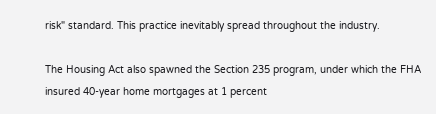risk" standard. This practice inevitably spread throughout the industry.

The Housing Act also spawned the Section 235 program, under which the FHA insured 40-year home mortgages at 1 percent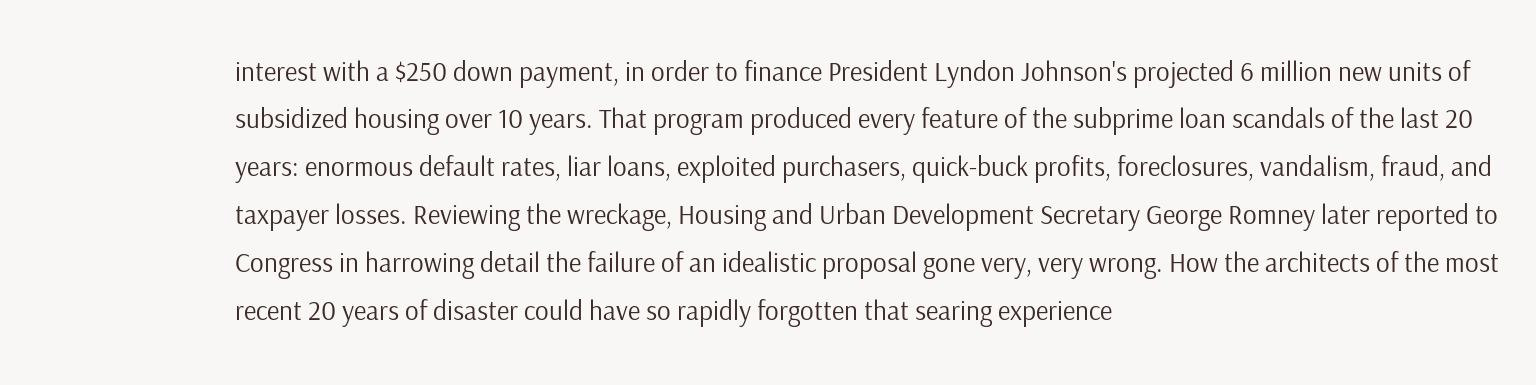interest with a $250 down payment, in order to finance President Lyndon Johnson's projected 6 million new units of subsidized housing over 10 years. That program produced every feature of the subprime loan scandals of the last 20 years: enormous default rates, liar loans, exploited purchasers, quick-buck profits, foreclosures, vandalism, fraud, and taxpayer losses. Reviewing the wreckage, Housing and Urban Development Secretary George Romney later reported to Congress in harrowing detail the failure of an idealistic proposal gone very, very wrong. How the architects of the most recent 20 years of disaster could have so rapidly forgotten that searing experience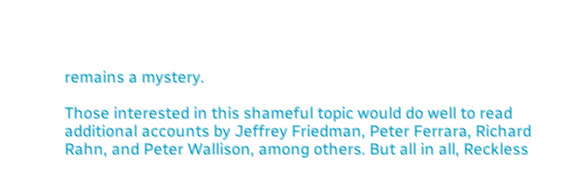remains a mystery.

Those interested in this shameful topic would do well to read additional accounts by Jeffrey Friedman, Peter Ferrara, Richard Rahn, and Peter Wallison, among others. But all in all, Reckless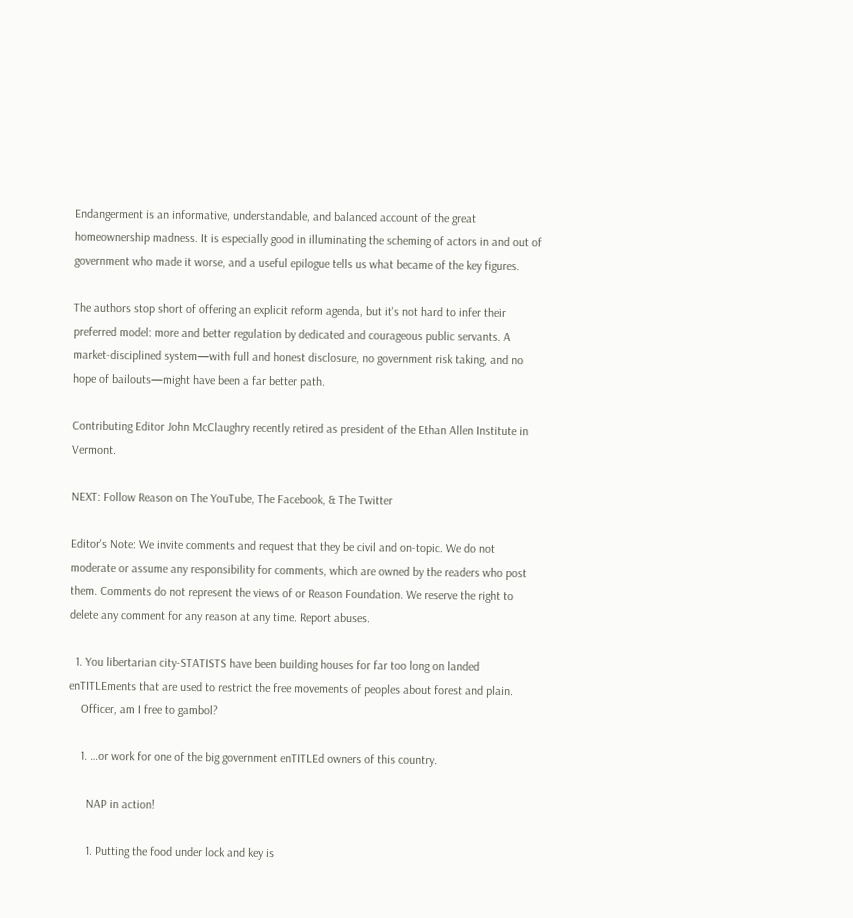Endangerment is an informative, understandable, and balanced account of the great homeownership madness. It is especially good in illuminating the scheming of actors in and out of government who made it worse, and a useful epilogue tells us what became of the key figures.

The authors stop short of offering an explicit reform agenda, but it's not hard to infer their preferred model: more and better regulation by dedicated and courageous public servants. A market-disciplined system—with full and honest disclosure, no government risk taking, and no hope of bailouts—might have been a far better path.

Contributing Editor John McClaughry recently retired as president of the Ethan Allen Institute in Vermont.

NEXT: Follow Reason on The YouTube, The Facebook, & The Twitter

Editor's Note: We invite comments and request that they be civil and on-topic. We do not moderate or assume any responsibility for comments, which are owned by the readers who post them. Comments do not represent the views of or Reason Foundation. We reserve the right to delete any comment for any reason at any time. Report abuses.

  1. You libertarian city-STATISTS have been building houses for far too long on landed enTITLEments that are used to restrict the free movements of peoples about forest and plain.
    Officer, am I free to gambol?

    1. …or work for one of the big government enTITLEd owners of this country.

      NAP in action!

      1. Putting the food under lock and key is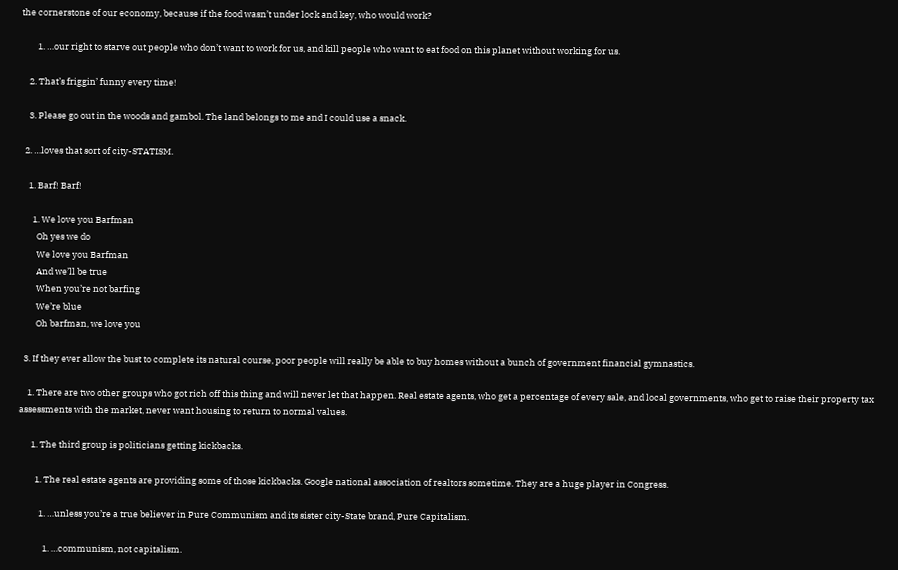the cornerstone of our economy, because if the food wasn’t under lock and key, who would work?

        1. …our right to starve out people who don’t want to work for us, and kill people who want to eat food on this planet without working for us.

    2. That’s friggin’ funny every time!

    3. Please go out in the woods and gambol. The land belongs to me and I could use a snack.

  2. …loves that sort of city-STATISM.

    1. Barf! Barf!

      1. We love you Barfman
        Oh yes we do
        We love you Barfman
        And we’ll be true
        When you’re not barfing
        We’re blue
        Oh barfman, we love you

  3. If they ever allow the bust to complete its natural course, poor people will really be able to buy homes without a bunch of government financial gymnastics.

    1. There are two other groups who got rich off this thing and will never let that happen. Real estate agents, who get a percentage of every sale, and local governments, who get to raise their property tax assessments with the market, never want housing to return to normal values.

      1. The third group is politicians getting kickbacks.

        1. The real estate agents are providing some of those kickbacks. Google national association of realtors sometime. They are a huge player in Congress.

          1. …unless you’re a true believer in Pure Communism and its sister city-State brand, Pure Capitalism.

            1. …communism, not capitalism.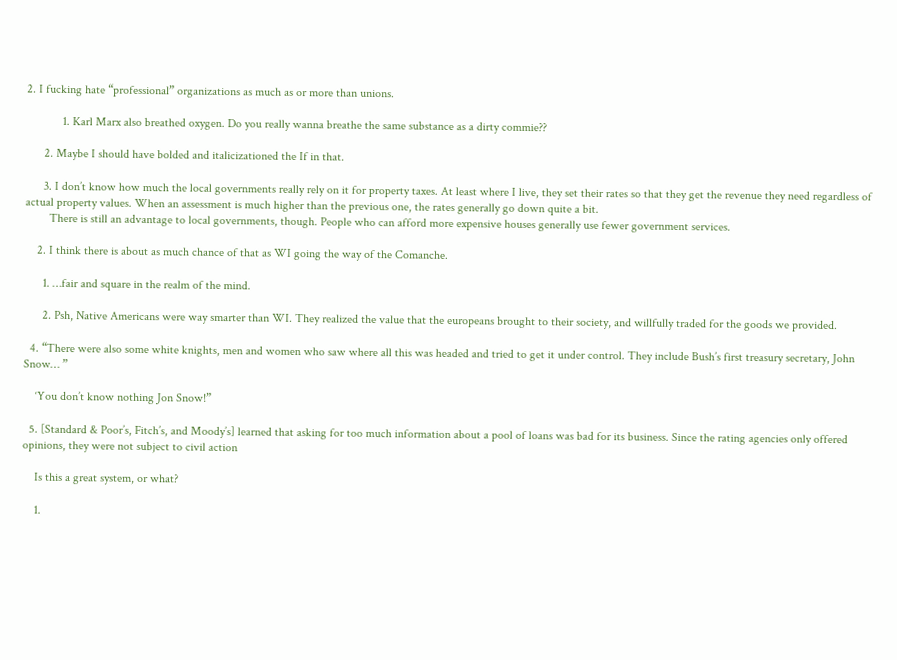2. I fucking hate “professional” organizations as much as or more than unions.

            1. Karl Marx also breathed oxygen. Do you really wanna breathe the same substance as a dirty commie??

      2. Maybe I should have bolded and italicizationed the If in that.

      3. I don’t know how much the local governments really rely on it for property taxes. At least where I live, they set their rates so that they get the revenue they need regardless of actual property values. When an assessment is much higher than the previous one, the rates generally go down quite a bit.
        There is still an advantage to local governments, though. People who can afford more expensive houses generally use fewer government services.

    2. I think there is about as much chance of that as WI going the way of the Comanche.

      1. …fair and square in the realm of the mind.

      2. Psh, Native Americans were way smarter than WI. They realized the value that the europeans brought to their society, and willfully traded for the goods we provided.

  4. “There were also some white knights, men and women who saw where all this was headed and tried to get it under control. They include Bush’s first treasury secretary, John Snow… ”

    ‘You don’t know nothing Jon Snow!”

  5. [Standard & Poor’s, Fitch’s, and Moody’s] learned that asking for too much information about a pool of loans was bad for its business. Since the rating agencies only offered opinions, they were not subject to civil action

    Is this a great system, or what?

    1.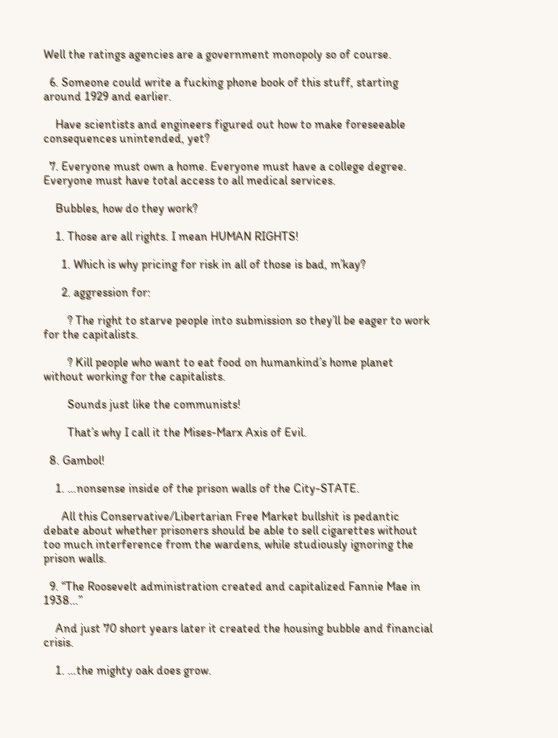Well the ratings agencies are a government monopoly so of course.

  6. Someone could write a fucking phone book of this stuff, starting around 1929 and earlier.

    Have scientists and engineers figured out how to make foreseeable consequences unintended, yet?

  7. Everyone must own a home. Everyone must have a college degree. Everyone must have total access to all medical services.

    Bubbles, how do they work?

    1. Those are all rights. I mean HUMAN RIGHTS!

      1. Which is why pricing for risk in all of those is bad, m’kay?

      2. aggression for:

        ? The right to starve people into submission so they’ll be eager to work for the capitalists.

        ? Kill people who want to eat food on humankind’s home planet without working for the capitalists.

        Sounds just like the communists!

        That’s why I call it the Mises-Marx Axis of Evil.

  8. Gambol!

    1. …nonsense inside of the prison walls of the City-STATE.

      All this Conservative/Libertarian Free Market bullshit is pedantic debate about whether prisoners should be able to sell cigarettes without too much interference from the wardens, while studiously ignoring the prison walls.

  9. “The Roosevelt administration created and capitalized Fannie Mae in 1938…”

    And just 70 short years later it created the housing bubble and financial crisis.

    1. …the mighty oak does grow.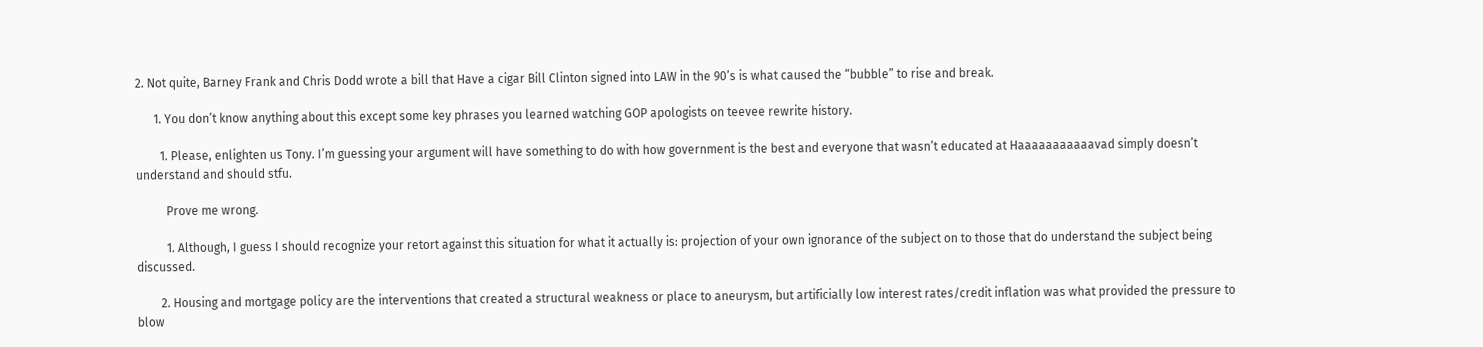2. Not quite, Barney Frank and Chris Dodd wrote a bill that Have a cigar Bill Clinton signed into LAW in the 90’s is what caused the “bubble” to rise and break.

      1. You don’t know anything about this except some key phrases you learned watching GOP apologists on teevee rewrite history.

        1. Please, enlighten us Tony. I’m guessing your argument will have something to do with how government is the best and everyone that wasn’t educated at Haaaaaaaaaaavad simply doesn’t understand and should stfu.

          Prove me wrong.

          1. Although, I guess I should recognize your retort against this situation for what it actually is: projection of your own ignorance of the subject on to those that do understand the subject being discussed.

        2. Housing and mortgage policy are the interventions that created a structural weakness or place to aneurysm, but artificially low interest rates/credit inflation was what provided the pressure to blow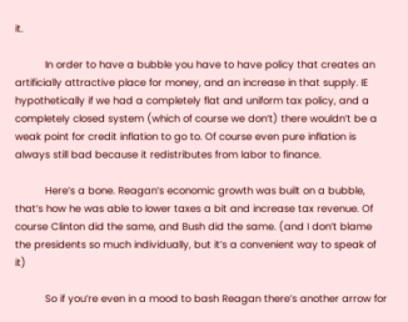it.

          In order to have a bubble you have to have policy that creates an artificially attractive place for money, and an increase in that supply. IE hypothetically if we had a completely flat and uniform tax policy, and a completely closed system (which of course we don’t) there wouldn’t be a weak point for credit inflation to go to. Of course even pure inflation is always still bad because it redistributes from labor to finance.

          Here’s a bone. Reagan’s economic growth was built on a bubble, that’s how he was able to lower taxes a bit and increase tax revenue. Of course Clinton did the same, and Bush did the same. (and I don’t blame the presidents so much individually, but it’s a convenient way to speak of it)

          So if you’re even in a mood to bash Reagan there’s another arrow for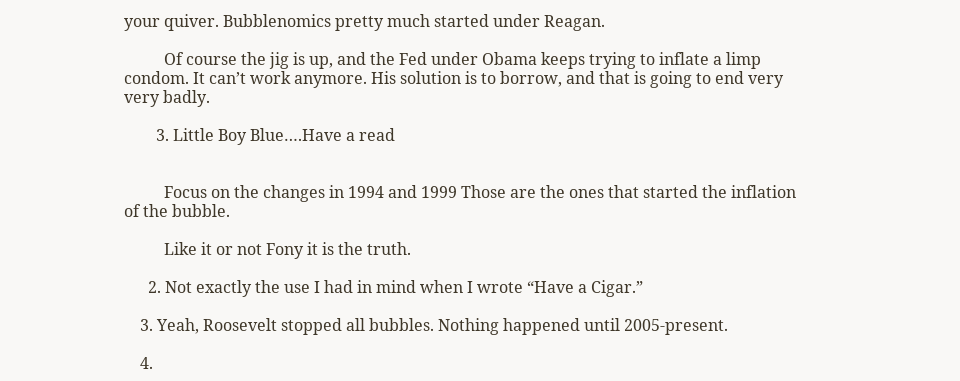your quiver. Bubblenomics pretty much started under Reagan.

          Of course the jig is up, and the Fed under Obama keeps trying to inflate a limp condom. It can’t work anymore. His solution is to borrow, and that is going to end very very badly.

        3. Little Boy Blue….Have a read


          Focus on the changes in 1994 and 1999 Those are the ones that started the inflation of the bubble.

          Like it or not Fony it is the truth.

      2. Not exactly the use I had in mind when I wrote “Have a Cigar.”

    3. Yeah, Roosevelt stopped all bubbles. Nothing happened until 2005-present.

    4.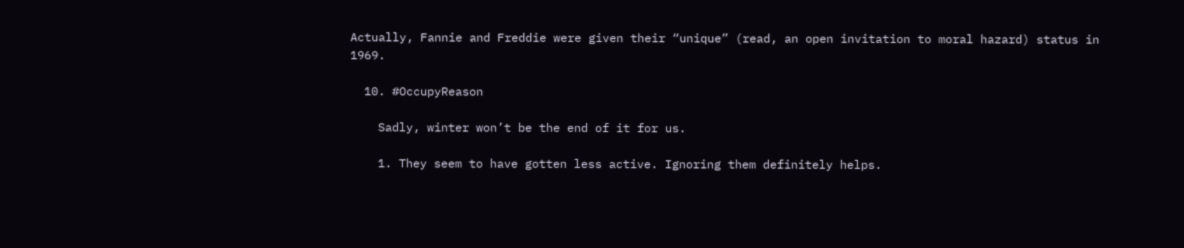Actually, Fannie and Freddie were given their “unique” (read, an open invitation to moral hazard) status in 1969.

  10. #OccupyReason

    Sadly, winter won’t be the end of it for us.

    1. They seem to have gotten less active. Ignoring them definitely helps.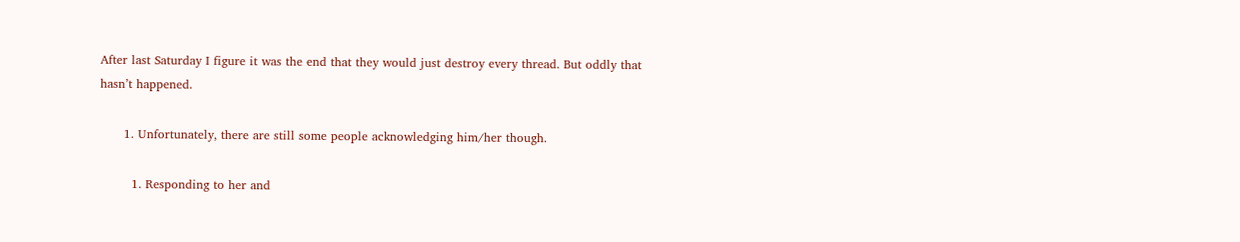After last Saturday I figure it was the end that they would just destroy every thread. But oddly that hasn’t happened.

      1. Unfortunately, there are still some people acknowledging him/her though.

        1. Responding to her and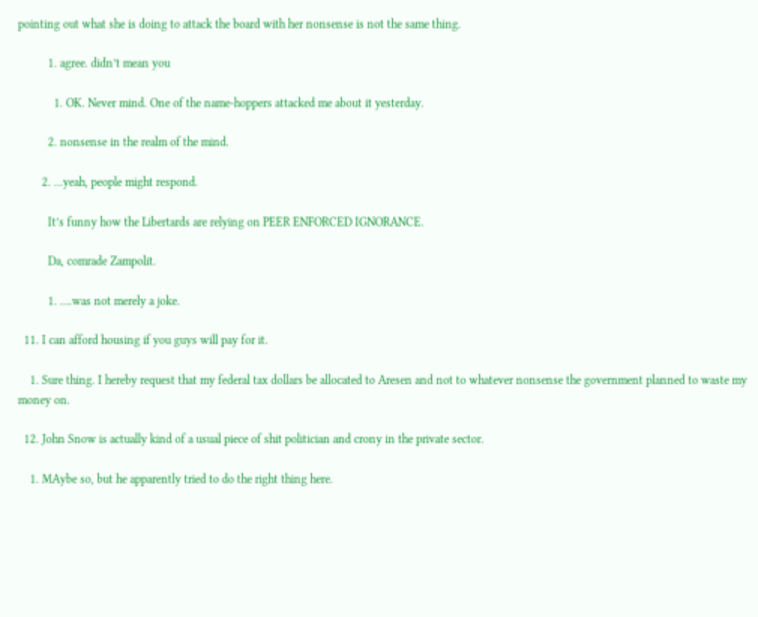pointing out what she is doing to attack the board with her nonsense is not the same thing.

          1. agree. didn’t mean you

            1. OK. Never mind. One of the name-hoppers attacked me about it yesterday.

          2. nonsense in the realm of the mind.

        2. …yeah, people might respond.

          It’s funny how the Libertards are relying on PEER ENFORCED IGNORANCE.

          Da, comrade Zampolit.

          1. ….was not merely a joke.

  11. I can afford housing if you guys will pay for it.

    1. Sure thing. I hereby request that my federal tax dollars be allocated to Aresen and not to whatever nonsense the government planned to waste my money on.

  12. John Snow is actually kind of a usual piece of shit politician and crony in the private sector.

    1. MAybe so, but he apparently tried to do the right thing here.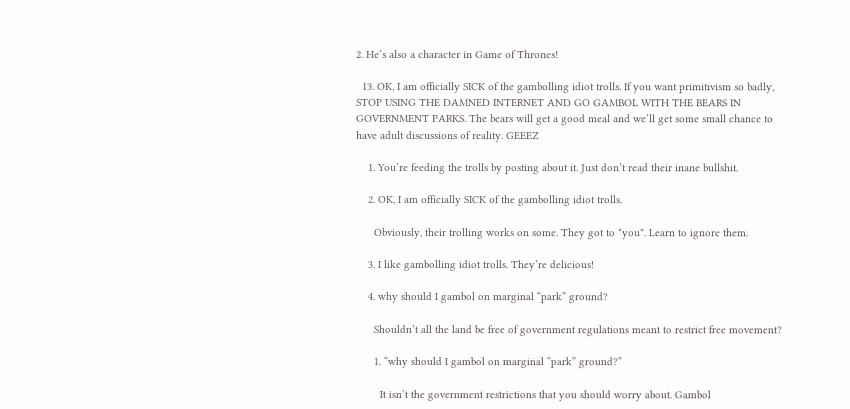2. He’s also a character in Game of Thrones!

  13. OK, I am officially SICK of the gambolling idiot trolls. If you want primitivism so badly, STOP USING THE DAMNED INTERNET AND GO GAMBOL WITH THE BEARS IN GOVERNMENT PARKS. The bears will get a good meal and we’ll get some small chance to have adult discussions of reality. GEEEZ

    1. You’re feeding the trolls by posting about it. Just don’t read their inane bullshit.

    2. OK, I am officially SICK of the gambolling idiot trolls.

      Obviously, their trolling works on some. They got to *you*. Learn to ignore them.

    3. I like gambolling idiot trolls. They’re delicious!

    4. why should I gambol on marginal “park” ground?

      Shouldn’t all the land be free of government regulations meant to restrict free movement?

      1. “why should I gambol on marginal “park” ground?”

        It isn’t the government restrictions that you should worry about. Gambol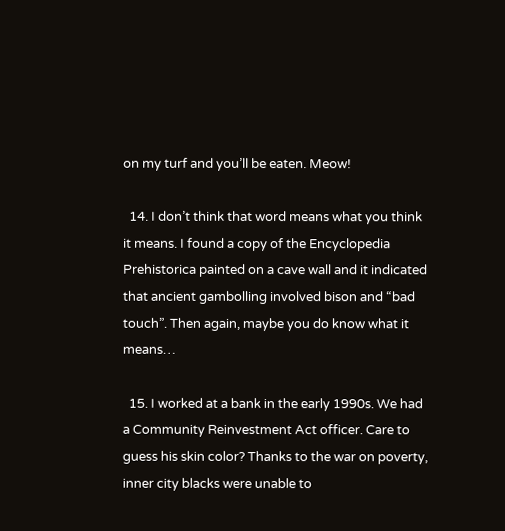on my turf and you’ll be eaten. Meow!

  14. I don’t think that word means what you think it means. I found a copy of the Encyclopedia Prehistorica painted on a cave wall and it indicated that ancient gambolling involved bison and “bad touch”. Then again, maybe you do know what it means…

  15. I worked at a bank in the early 1990s. We had a Community Reinvestment Act officer. Care to guess his skin color? Thanks to the war on poverty, inner city blacks were unable to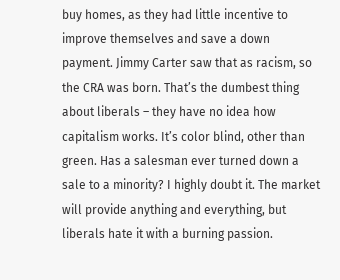buy homes, as they had little incentive to improve themselves and save a down payment. Jimmy Carter saw that as racism, so the CRA was born. That’s the dumbest thing about liberals – they have no idea how capitalism works. It’s color blind, other than green. Has a salesman ever turned down a sale to a minority? I highly doubt it. The market will provide anything and everything, but liberals hate it with a burning passion.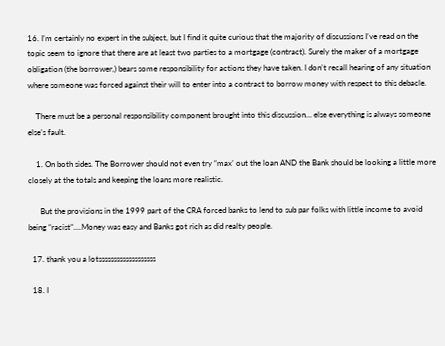16. I’m certainly no expert in the subject, but I find it quite curious that the majority of discussions I’ve read on the topic seem to ignore that there are at least two parties to a mortgage (contract). Surely the maker of a mortgage obligation (the borrower,) bears some responsibility for actions they have taken. I don’t recall hearing of any situation where someone was forced against their will to enter into a contract to borrow money with respect to this debacle.

    There must be a personal responsibility component brought into this discussion… else everything is always someone else’s fault.

    1. On both sides. The Borrower should not even try “max’ out the loan AND the Bank should be looking a little more closely at the totals and keeping the loans more realistic.

      But the provisions in the 1999 part of the CRA forced banks to lend to sub par folks with little income to avoid being “racist”….Money was easy and Banks got rich as did realty people.

  17. thank you a lotsssssssssssssssssss

  18. I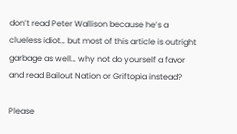don’t read Peter Wallison because he’s a clueless idiot… but most of this article is outright garbage as well… why not do yourself a favor and read Bailout Nation or Griftopia instead?

Please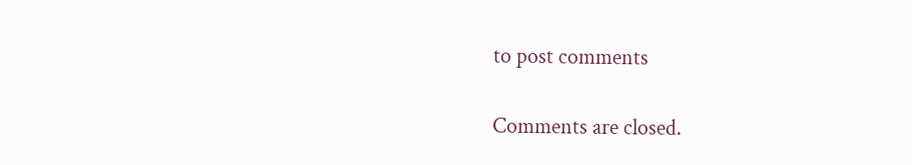to post comments

Comments are closed.